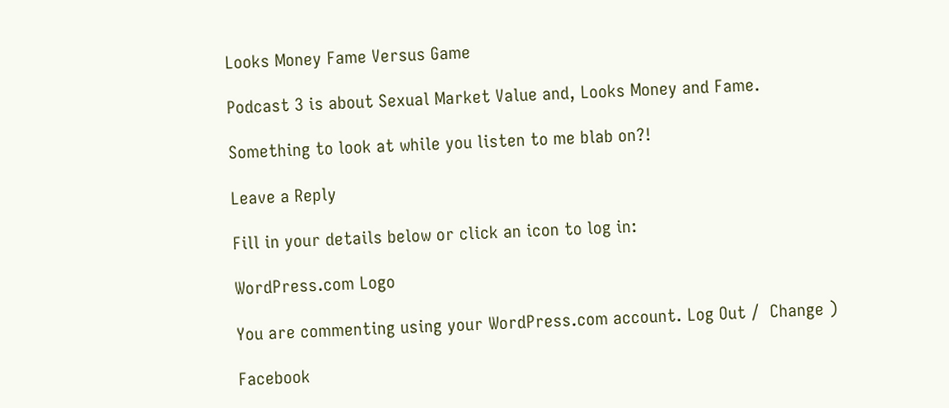Looks Money Fame Versus Game

Podcast 3 is about Sexual Market Value and, Looks Money and Fame.

Something to look at while you listen to me blab on?!

Leave a Reply

Fill in your details below or click an icon to log in:

WordPress.com Logo

You are commenting using your WordPress.com account. Log Out /  Change )

Facebook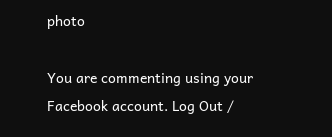photo

You are commenting using your Facebook account. Log Out /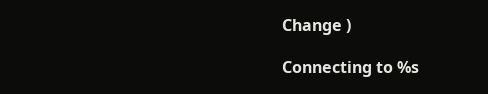Change )

Connecting to %s